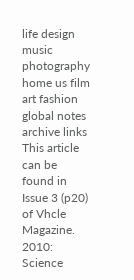life design music photography home us film art fashion global notes archive links
This article can be found in Issue 3 (p20) of Vhcle Magazine.
2010: Science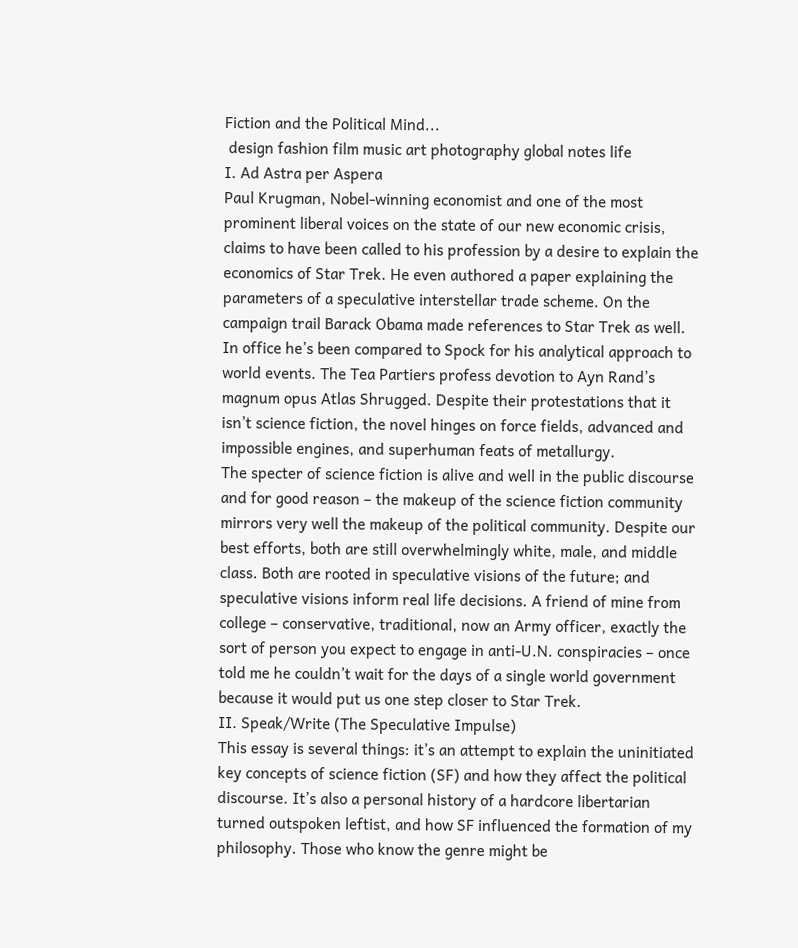Fiction and the Political Mind...
 design fashion film music art photography global notes life
I. Ad Astra per Aspera
Paul Krugman, Nobel-winning economist and one of the most prominent liberal voices on the state of our new economic crisis, claims to have been called to his profession by a desire to explain the economics of Star Trek. He even authored a paper explaining the parameters of a speculative interstellar trade scheme. On the campaign trail Barack Obama made references to Star Trek as well. In office he’s been compared to Spock for his analytical approach to world events. The Tea Partiers profess devotion to Ayn Rand’s magnum opus Atlas Shrugged. Despite their protestations that it isn’t science fiction, the novel hinges on force fields, advanced and impossible engines, and superhuman feats of metallurgy.
The specter of science fiction is alive and well in the public discourse and for good reason – the makeup of the science fiction community mirrors very well the makeup of the political community. Despite our best efforts, both are still overwhelmingly white, male, and middle class. Both are rooted in speculative visions of the future; and speculative visions inform real life decisions. A friend of mine from college – conservative, traditional, now an Army officer, exactly the sort of person you expect to engage in anti-U.N. conspiracies – once told me he couldn’t wait for the days of a single world government because it would put us one step closer to Star Trek.
II. Speak/Write (The Speculative Impulse)
This essay is several things: it’s an attempt to explain the uninitiated key concepts of science fiction (SF) and how they affect the political discourse. It’s also a personal history of a hardcore libertarian turned outspoken leftist, and how SF influenced the formation of my philosophy. Those who know the genre might be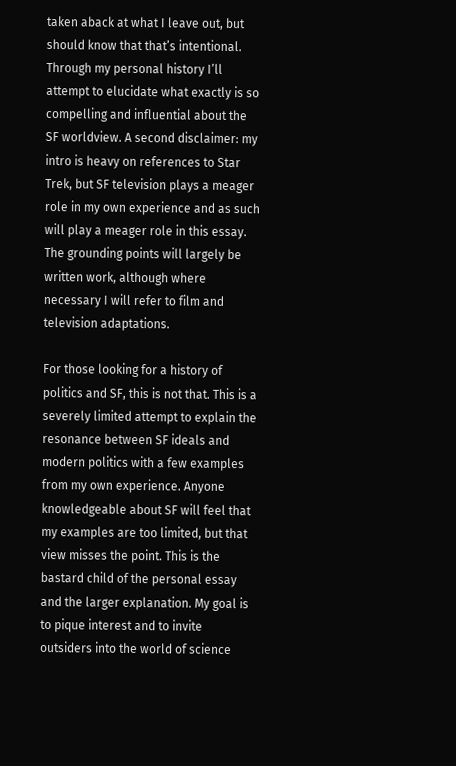taken aback at what I leave out, but should know that that’s intentional. Through my personal history I’ll attempt to elucidate what exactly is so compelling and influential about the SF worldview. A second disclaimer: my intro is heavy on references to Star Trek, but SF television plays a meager role in my own experience and as such will play a meager role in this essay. The grounding points will largely be written work, although where necessary I will refer to film and television adaptations.

For those looking for a history of politics and SF, this is not that. This is a severely limited attempt to explain the resonance between SF ideals and modern politics with a few examples from my own experience. Anyone knowledgeable about SF will feel that my examples are too limited, but that view misses the point. This is the bastard child of the personal essay and the larger explanation. My goal is to pique interest and to invite outsiders into the world of science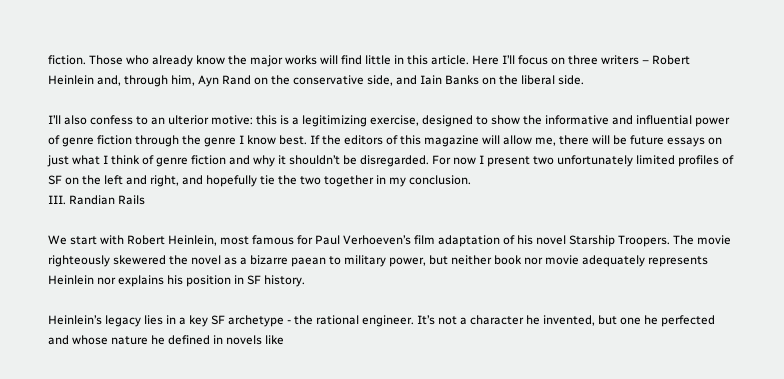fiction. Those who already know the major works will find little in this article. Here I’ll focus on three writers – Robert Heinlein and, through him, Ayn Rand on the conservative side, and Iain Banks on the liberal side.

I’ll also confess to an ulterior motive: this is a legitimizing exercise, designed to show the informative and influential power of genre fiction through the genre I know best. If the editors of this magazine will allow me, there will be future essays on just what I think of genre fiction and why it shouldn’t be disregarded. For now I present two unfortunately limited profiles of SF on the left and right, and hopefully tie the two together in my conclusion.
III. Randian Rails

We start with Robert Heinlein, most famous for Paul Verhoeven’s film adaptation of his novel Starship Troopers. The movie righteously skewered the novel as a bizarre paean to military power, but neither book nor movie adequately represents Heinlein nor explains his position in SF history.

Heinlein’s legacy lies in a key SF archetype - the rational engineer. It’s not a character he invented, but one he perfected and whose nature he defined in novels like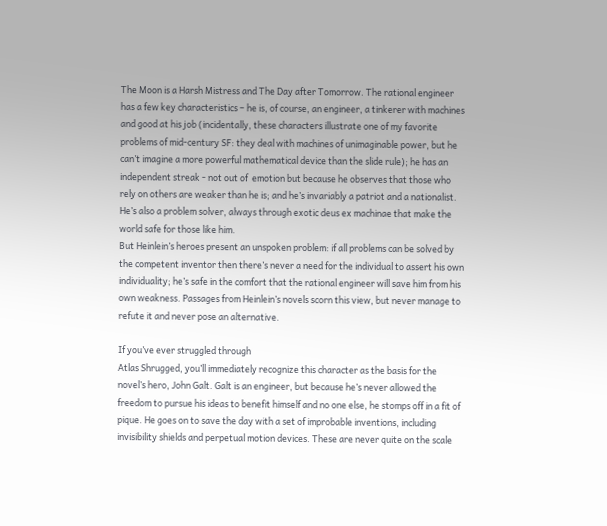The Moon is a Harsh Mistress and The Day after Tomorrow. The rational engineer has a few key characteristics – he is, of course, an engineer, a tinkerer with machines and good at his job (incidentally, these characters illustrate one of my favorite problems of mid-century SF: they deal with machines of unimaginable power, but he can’t imagine a more powerful mathematical device than the slide rule); he has an independent streak - not out of  emotion but because he observes that those who rely on others are weaker than he is; and he’s invariably a patriot and a nationalist. He’s also a problem solver, always through exotic deus ex machinae that make the world safe for those like him.
But Heinlein’s heroes present an unspoken problem: if all problems can be solved by the competent inventor then there’s never a need for the individual to assert his own individuality; he’s safe in the comfort that the rational engineer will save him from his own weakness. Passages from Heinlein’s novels scorn this view, but never manage to refute it and never pose an alternative.

If you’ve ever struggled through
Atlas Shrugged, you’ll immediately recognize this character as the basis for the novel’s hero, John Galt. Galt is an engineer, but because he’s never allowed the freedom to pursue his ideas to benefit himself and no one else, he stomps off in a fit of pique. He goes on to save the day with a set of improbable inventions, including invisibility shields and perpetual motion devices. These are never quite on the scale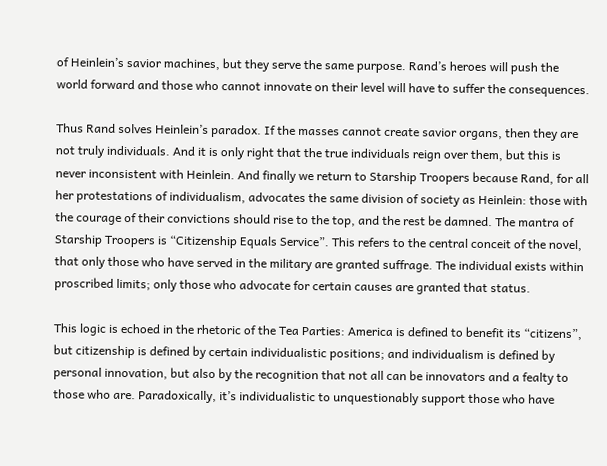of Heinlein’s savior machines, but they serve the same purpose. Rand’s heroes will push the world forward and those who cannot innovate on their level will have to suffer the consequences.

Thus Rand solves Heinlein’s paradox. If the masses cannot create savior organs, then they are not truly individuals. And it is only right that the true individuals reign over them, but this is never inconsistent with Heinlein. And finally we return to Starship Troopers because Rand, for all her protestations of individualism, advocates the same division of society as Heinlein: those with the courage of their convictions should rise to the top, and the rest be damned. The mantra of Starship Troopers is “Citizenship Equals Service”. This refers to the central conceit of the novel, that only those who have served in the military are granted suffrage. The individual exists within proscribed limits; only those who advocate for certain causes are granted that status.

This logic is echoed in the rhetoric of the Tea Parties: America is defined to benefit its “citizens”, but citizenship is defined by certain individualistic positions; and individualism is defined by personal innovation, but also by the recognition that not all can be innovators and a fealty to those who are. Paradoxically, it’s individualistic to unquestionably support those who have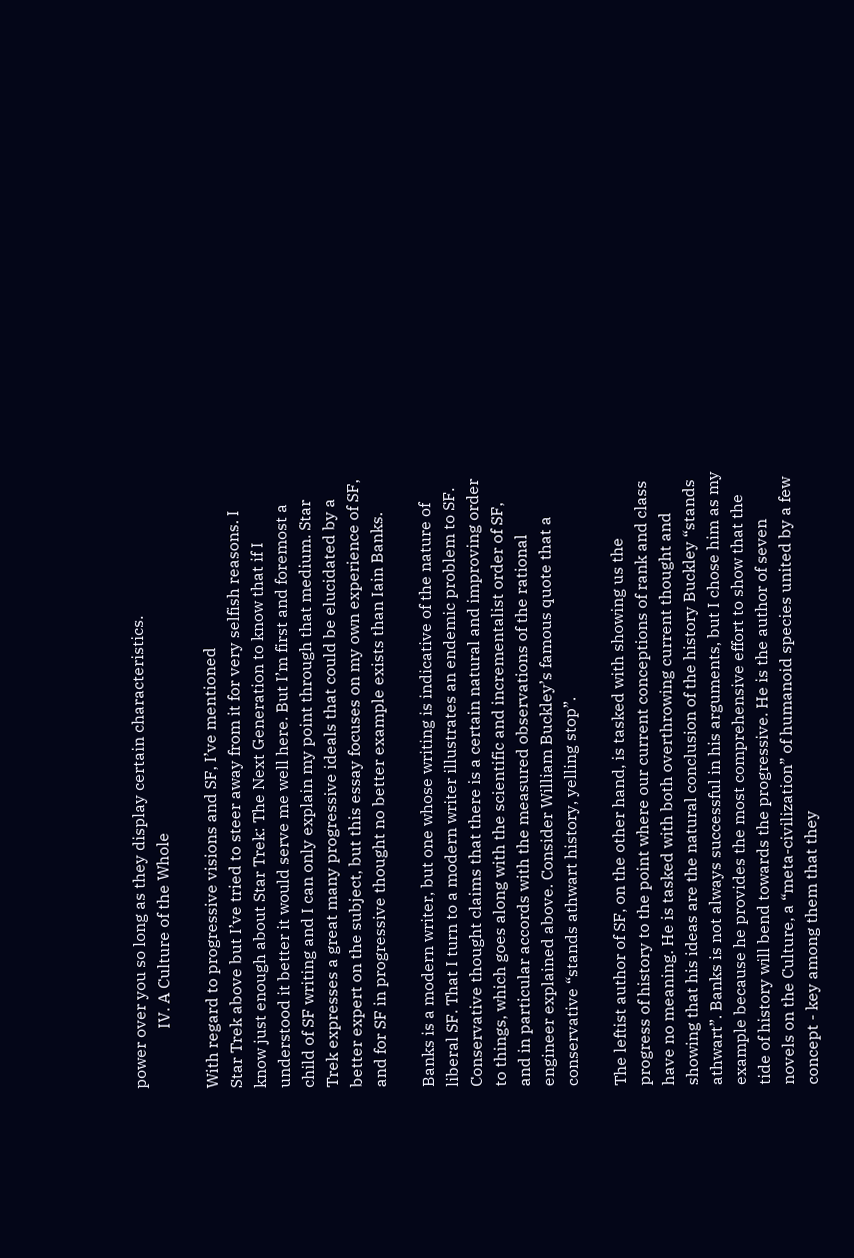power over you so long as they display certain characteristics.
               IV. A Culture of the Whole

With regard to progressive visions and SF, I’ve mentioned
Star Trek above but I’ve tried to steer away from it for very selfish reasons. I know just enough about Star Trek: The Next Generation to know that if I understood it better it would serve me well here. But I’m first and foremost a child of SF writing and I can only explain my point through that medium. Star Trek expresses a great many progressive ideals that could be elucidated by a better expert on the subject, but this essay focuses on my own experience of SF, and for SF in progressive thought no better example exists than Iain Banks.

Banks is a modern writer, but one whose writing is indicative of the nature of liberal SF. That I turn to a modern writer illustrates an endemic problem to SF. Conservative thought claims that there is a certain natural and improving order to things, which goes along with the scientific and incrementalist order of SF, and in particular accords with the measured observations of the rational engineer explained above. Consider William Buckley’s famous quote that a conservative “stands athwart history, yelling stop”.

The leftist author of SF, on the other hand, is tasked with showing us the progress of history to the point where our current conceptions of rank and class have no meaning. He is tasked with both overthrowing current thought and showing that his ideas are the natural conclusion of the history Buckley “stands athwart”. Banks is not always successful in his arguments, but I chose him as my example because he provides the most comprehensive effort to show that the tide of history will bend towards the progressive. He is the author of seven novels on the Culture, a “meta-civilization” of humanoid species united by a few concept - key among them that they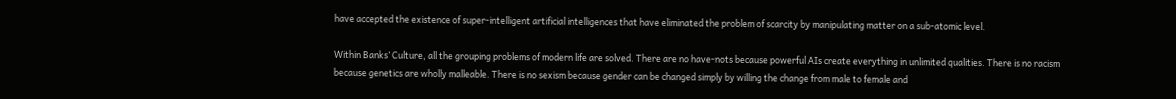have accepted the existence of super-intelligent artificial intelligences that have eliminated the problem of scarcity by manipulating matter on a sub-atomic level.

Within Banks’ Culture, all the grouping problems of modern life are solved. There are no have-nots because powerful AIs create everything in unlimited qualities. There is no racism because genetics are wholly malleable. There is no sexism because gender can be changed simply by willing the change from male to female and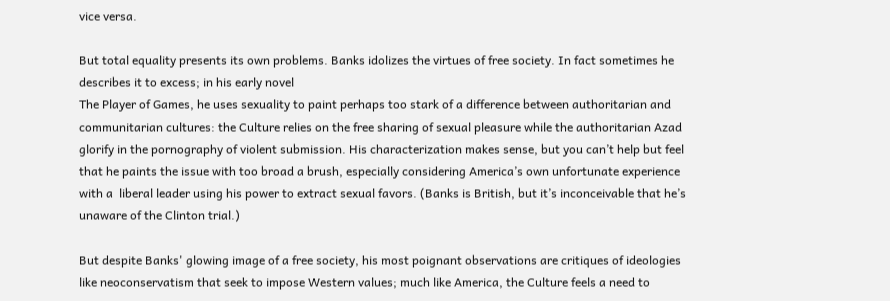vice versa.

But total equality presents its own problems. Banks idolizes the virtues of free society. In fact sometimes he describes it to excess; in his early novel
The Player of Games, he uses sexuality to paint perhaps too stark of a difference between authoritarian and communitarian cultures: the Culture relies on the free sharing of sexual pleasure while the authoritarian Azad glorify in the pornography of violent submission. His characterization makes sense, but you can’t help but feel that he paints the issue with too broad a brush, especially considering America’s own unfortunate experience with a  liberal leader using his power to extract sexual favors. (Banks is British, but it’s inconceivable that he’s unaware of the Clinton trial.)

But despite Banks' glowing image of a free society, his most poignant observations are critiques of ideologies like neoconservatism that seek to impose Western values; much like America, the Culture feels a need to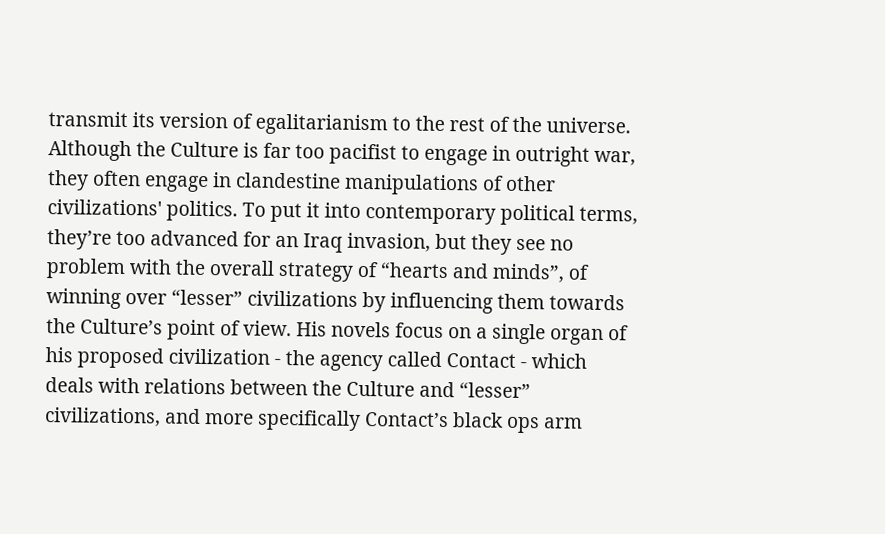transmit its version of egalitarianism to the rest of the universe. Although the Culture is far too pacifist to engage in outright war, they often engage in clandestine manipulations of other civilizations' politics. To put it into contemporary political terms, they’re too advanced for an Iraq invasion, but they see no problem with the overall strategy of “hearts and minds”, of winning over “lesser” civilizations by influencing them towards the Culture’s point of view. His novels focus on a single organ of his proposed civilization - the agency called Contact - which deals with relations between the Culture and “lesser” civilizations, and more specifically Contact’s black ops arm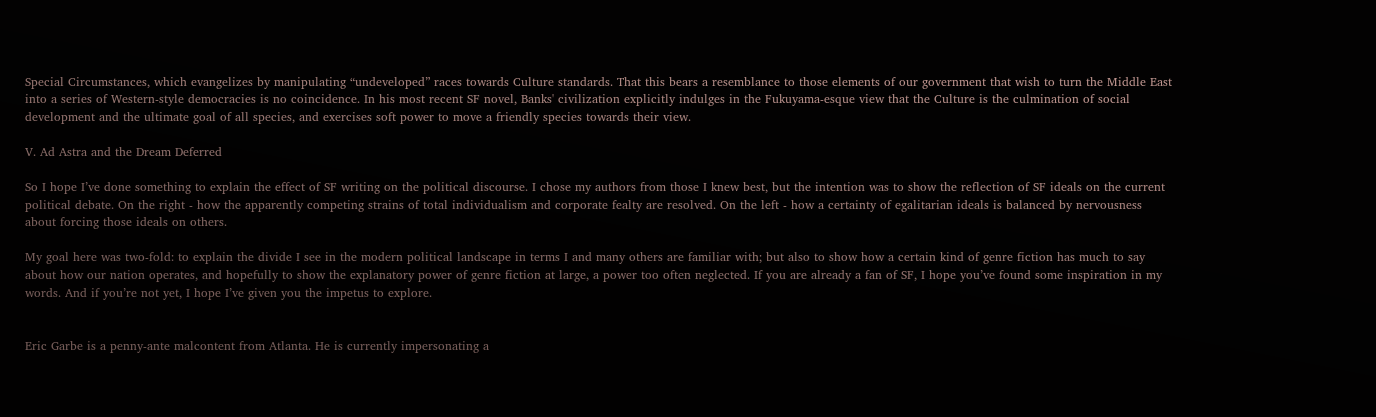Special Circumstances, which evangelizes by manipulating “undeveloped” races towards Culture standards. That this bears a resemblance to those elements of our government that wish to turn the Middle East into a series of Western-style democracies is no coincidence. In his most recent SF novel, Banks' civilization explicitly indulges in the Fukuyama-esque view that the Culture is the culmination of social development and the ultimate goal of all species, and exercises soft power to move a friendly species towards their view.

V. Ad Astra and the Dream Deferred

So I hope I’ve done something to explain the effect of SF writing on the political discourse. I chose my authors from those I knew best, but the intention was to show the reflection of SF ideals on the current political debate. On the right - how the apparently competing strains of total individualism and corporate fealty are resolved. On the left - how a certainty of egalitarian ideals is balanced by nervousness about forcing those ideals on others.

My goal here was two-fold: to explain the divide I see in the modern political landscape in terms I and many others are familiar with; but also to show how a certain kind of genre fiction has much to say about how our nation operates, and hopefully to show the explanatory power of genre fiction at large, a power too often neglected. If you are already a fan of SF, I hope you’ve found some inspiration in my words. And if you’re not yet, I hope I’ve given you the impetus to explore.


Eric Garbe is a penny-ante malcontent from Atlanta. He is currently impersonating a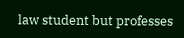law student but professes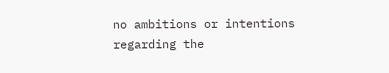no ambitions or intentions regarding the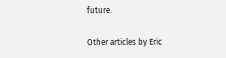future.

Other articles by Eric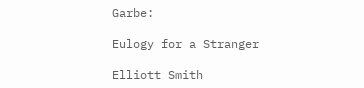Garbe:

Eulogy for a Stranger

Elliott Smith